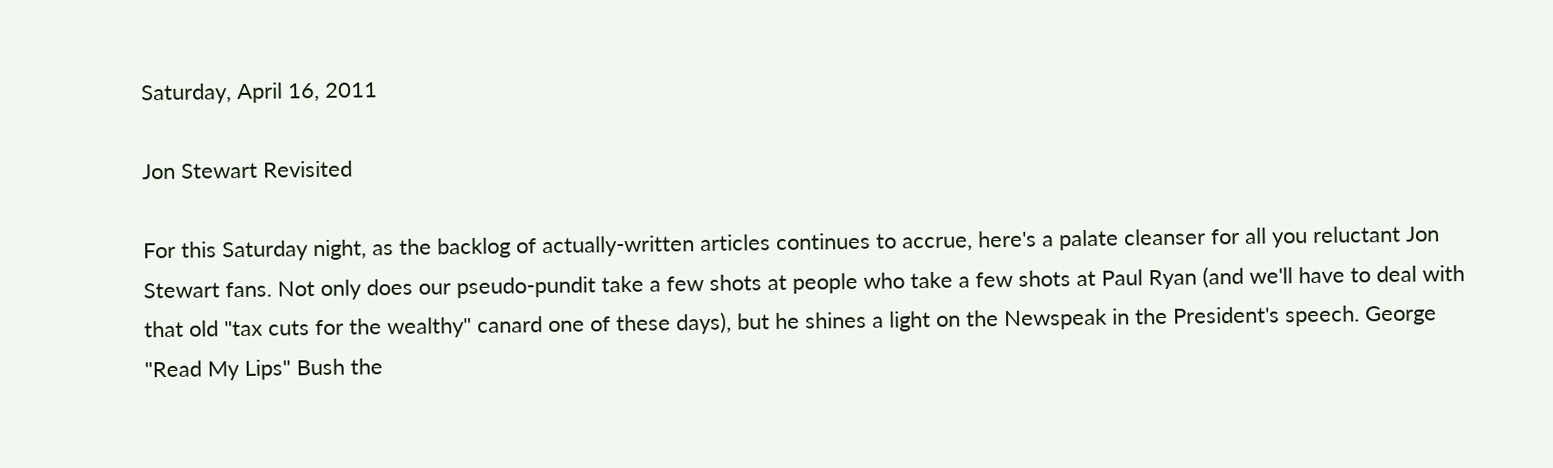Saturday, April 16, 2011

Jon Stewart Revisited

For this Saturday night, as the backlog of actually-written articles continues to accrue, here's a palate cleanser for all you reluctant Jon Stewart fans. Not only does our pseudo-pundit take a few shots at people who take a few shots at Paul Ryan (and we'll have to deal with that old "tax cuts for the wealthy" canard one of these days), but he shines a light on the Newspeak in the President's speech. George "Read My Lips" Bush the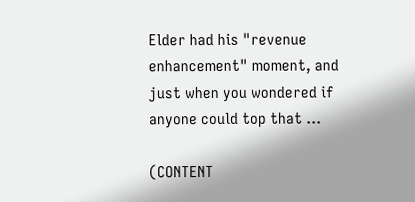Elder had his "revenue enhancement" moment, and just when you wondered if anyone could top that ...

(CONTENT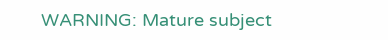WARNING: Mature subject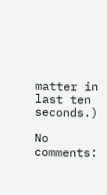matter in last ten seconds.)

No comments: